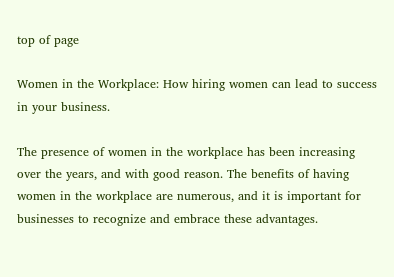top of page

Women in the Workplace: How hiring women can lead to success in your business.

The presence of women in the workplace has been increasing over the years, and with good reason. The benefits of having women in the workplace are numerous, and it is important for businesses to recognize and embrace these advantages.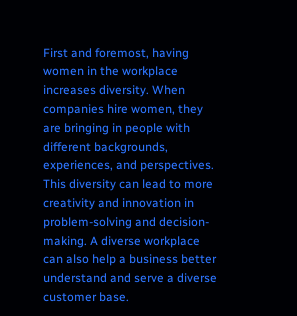First and foremost, having women in the workplace increases diversity. When companies hire women, they are bringing in people with different backgrounds, experiences, and perspectives. This diversity can lead to more creativity and innovation in problem-solving and decision-making. A diverse workplace can also help a business better understand and serve a diverse customer base.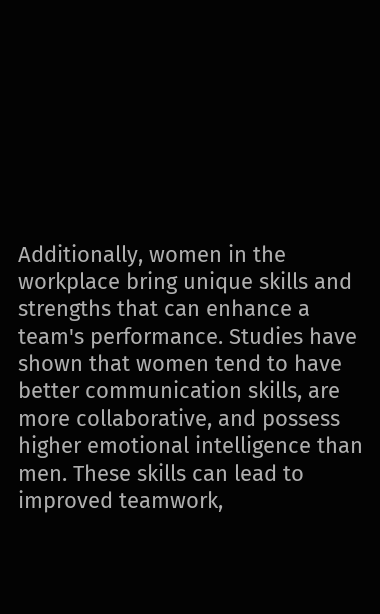Additionally, women in the workplace bring unique skills and strengths that can enhance a team's performance. Studies have shown that women tend to have better communication skills, are more collaborative, and possess higher emotional intelligence than men. These skills can lead to improved teamwork,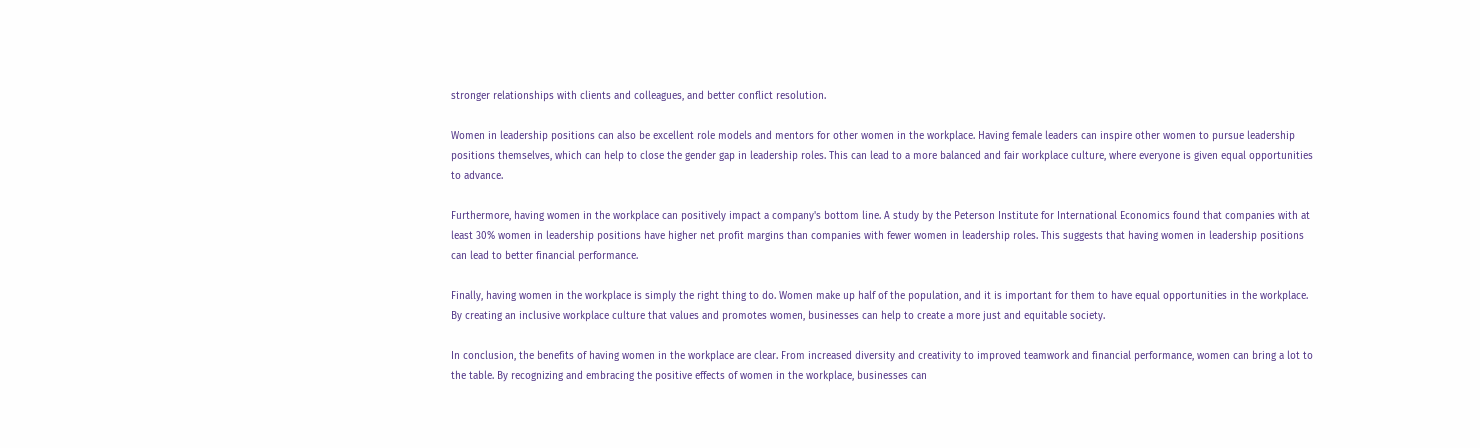stronger relationships with clients and colleagues, and better conflict resolution.

Women in leadership positions can also be excellent role models and mentors for other women in the workplace. Having female leaders can inspire other women to pursue leadership positions themselves, which can help to close the gender gap in leadership roles. This can lead to a more balanced and fair workplace culture, where everyone is given equal opportunities to advance.

Furthermore, having women in the workplace can positively impact a company's bottom line. A study by the Peterson Institute for International Economics found that companies with at least 30% women in leadership positions have higher net profit margins than companies with fewer women in leadership roles. This suggests that having women in leadership positions can lead to better financial performance.

Finally, having women in the workplace is simply the right thing to do. Women make up half of the population, and it is important for them to have equal opportunities in the workplace. By creating an inclusive workplace culture that values and promotes women, businesses can help to create a more just and equitable society.

In conclusion, the benefits of having women in the workplace are clear. From increased diversity and creativity to improved teamwork and financial performance, women can bring a lot to the table. By recognizing and embracing the positive effects of women in the workplace, businesses can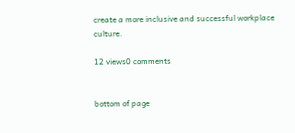create a more inclusive and successful workplace culture.

12 views0 comments


bottom of page